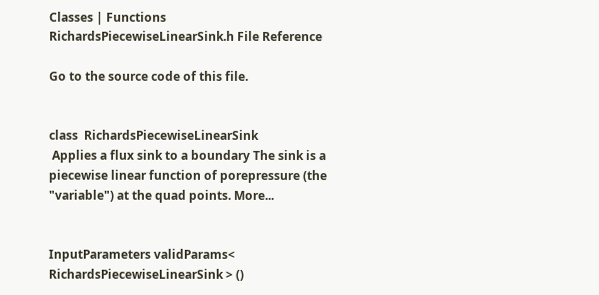Classes | Functions
RichardsPiecewiseLinearSink.h File Reference

Go to the source code of this file.


class  RichardsPiecewiseLinearSink
 Applies a flux sink to a boundary The sink is a piecewise linear function of porepressure (the "variable") at the quad points. More...


InputParameters validParams< RichardsPiecewiseLinearSink > ()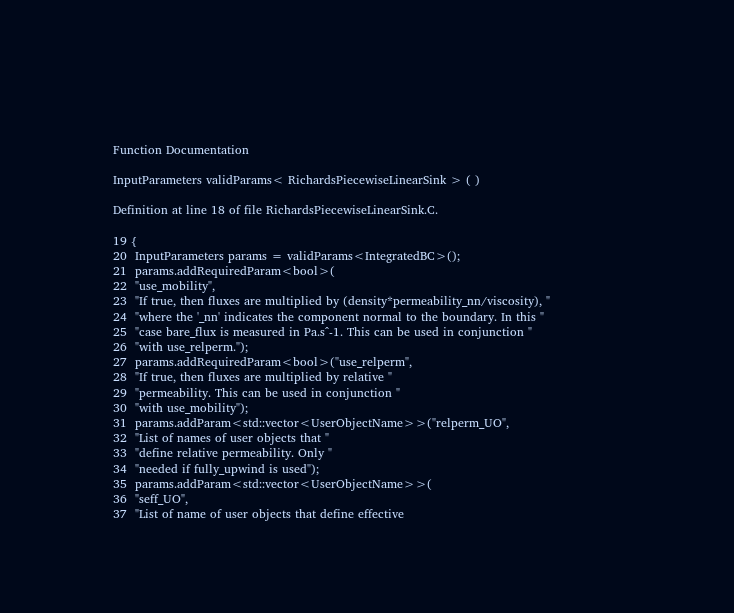Function Documentation

InputParameters validParams< RichardsPiecewiseLinearSink > ( )

Definition at line 18 of file RichardsPiecewiseLinearSink.C.

19 {
20  InputParameters params = validParams<IntegratedBC>();
21  params.addRequiredParam<bool>(
22  "use_mobility",
23  "If true, then fluxes are multiplied by (density*permeability_nn/viscosity), "
24  "where the '_nn' indicates the component normal to the boundary. In this "
25  "case bare_flux is measured in Pa.s^-1. This can be used in conjunction "
26  "with use_relperm.");
27  params.addRequiredParam<bool>("use_relperm",
28  "If true, then fluxes are multiplied by relative "
29  "permeability. This can be used in conjunction "
30  "with use_mobility");
31  params.addParam<std::vector<UserObjectName>>("relperm_UO",
32  "List of names of user objects that "
33  "define relative permeability. Only "
34  "needed if fully_upwind is used");
35  params.addParam<std::vector<UserObjectName>>(
36  "seff_UO",
37  "List of name of user objects that define effective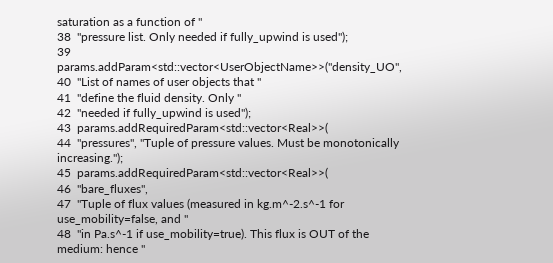saturation as a function of "
38  "pressure list. Only needed if fully_upwind is used");
39  params.addParam<std::vector<UserObjectName>>("density_UO",
40  "List of names of user objects that "
41  "define the fluid density. Only "
42  "needed if fully_upwind is used");
43  params.addRequiredParam<std::vector<Real>>(
44  "pressures", "Tuple of pressure values. Must be monotonically increasing.");
45  params.addRequiredParam<std::vector<Real>>(
46  "bare_fluxes",
47  "Tuple of flux values (measured in kg.m^-2.s^-1 for use_mobility=false, and "
48  "in Pa.s^-1 if use_mobility=true). This flux is OUT of the medium: hence "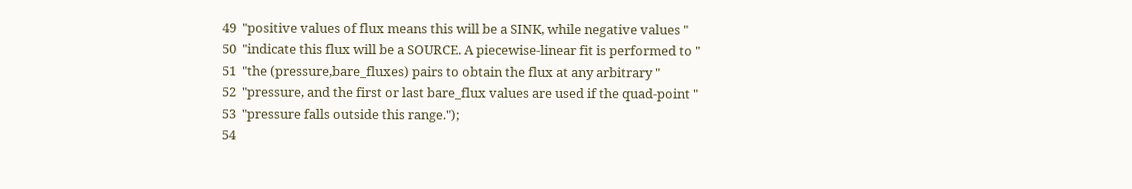49  "positive values of flux means this will be a SINK, while negative values "
50  "indicate this flux will be a SOURCE. A piecewise-linear fit is performed to "
51  "the (pressure,bare_fluxes) pairs to obtain the flux at any arbitrary "
52  "pressure, and the first or last bare_flux values are used if the quad-point "
53  "pressure falls outside this range.");
54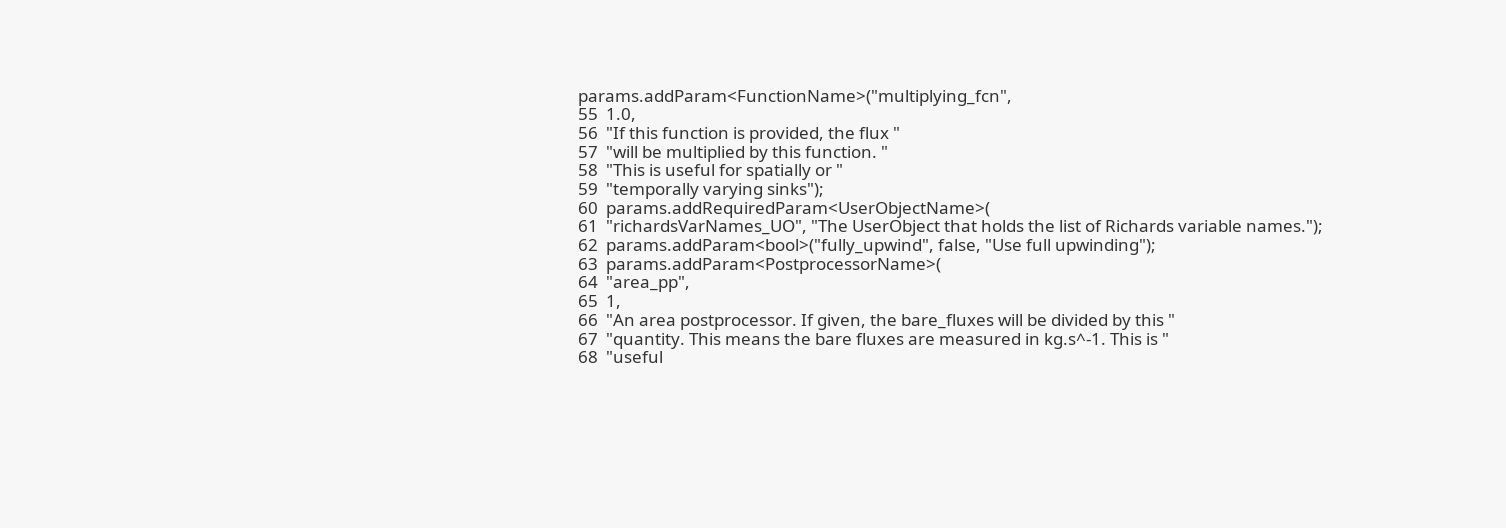params.addParam<FunctionName>("multiplying_fcn",
55  1.0,
56  "If this function is provided, the flux "
57  "will be multiplied by this function. "
58  "This is useful for spatially or "
59  "temporally varying sinks");
60  params.addRequiredParam<UserObjectName>(
61  "richardsVarNames_UO", "The UserObject that holds the list of Richards variable names.");
62  params.addParam<bool>("fully_upwind", false, "Use full upwinding");
63  params.addParam<PostprocessorName>(
64  "area_pp",
65  1,
66  "An area postprocessor. If given, the bare_fluxes will be divided by this "
67  "quantity. This means the bare fluxes are measured in kg.s^-1. This is "
68  "useful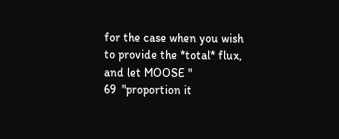for the case when you wish to provide the *total* flux, and let MOOSE "
69  "proportion it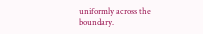uniformly across the boundary.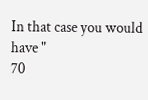In that case you would have "
70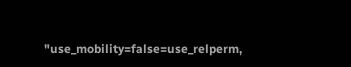"use_mobility=false=use_relperm,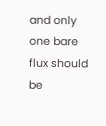and only one bare flux should be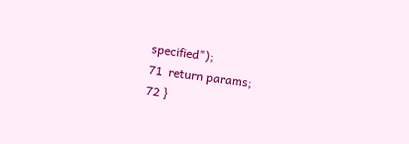specified");
71  return params;
72 }